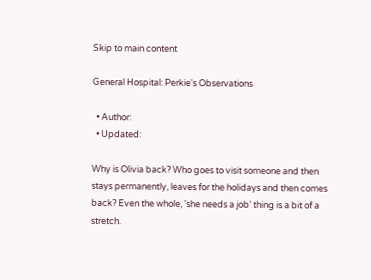Skip to main content

General Hospital: Perkie's Observations

  • Author:
  • Updated:

Why is Olivia back? Who goes to visit someone and then stays permanently, leaves for the holidays and then comes back? Even the whole, 'she needs a job' thing is a bit of a stretch.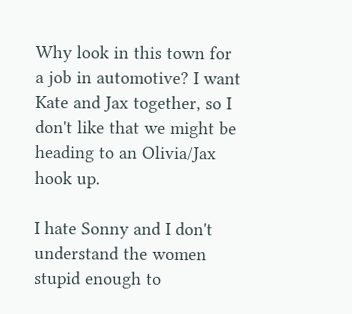Why look in this town for a job in automotive? I want Kate and Jax together, so I don't like that we might be heading to an Olivia/Jax hook up.

I hate Sonny and I don't understand the women stupid enough to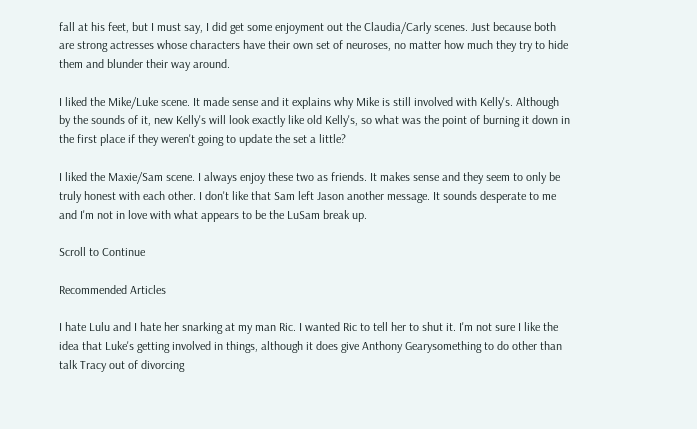fall at his feet, but I must say, I did get some enjoyment out the Claudia/Carly scenes. Just because both are strong actresses whose characters have their own set of neuroses, no matter how much they try to hide them and blunder their way around.

I liked the Mike/Luke scene. It made sense and it explains why Mike is still involved with Kelly's. Although by the sounds of it, new Kelly's will look exactly like old Kelly's, so what was the point of burning it down in the first place if they weren't going to update the set a little?

I liked the Maxie/Sam scene. I always enjoy these two as friends. It makes sense and they seem to only be truly honest with each other. I don't like that Sam left Jason another message. It sounds desperate to me and I'm not in love with what appears to be the LuSam break up.

Scroll to Continue

Recommended Articles

I hate Lulu and I hate her snarking at my man Ric. I wanted Ric to tell her to shut it. I'm not sure I like the idea that Luke's getting involved in things, although it does give Anthony Gearysomething to do other than talk Tracy out of divorcing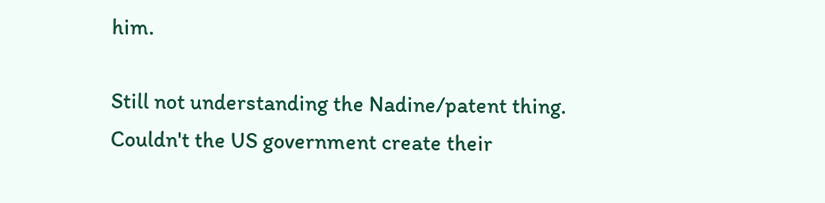him.

Still not understanding the Nadine/patent thing. Couldn't the US government create their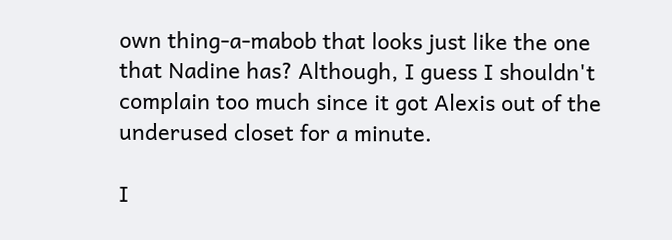own thing-a-mabob that looks just like the one that Nadine has? Although, I guess I shouldn't complain too much since it got Alexis out of the underused closet for a minute.

I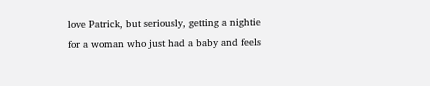love Patrick, but seriously, getting a nightie for a woman who just had a baby and feels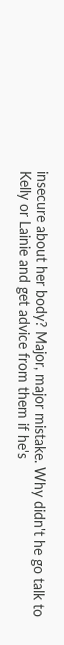insecure about her body? Major, major mistake. Why didn't he go talk to Kelly or Lainie and get advice from them if he's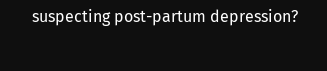suspecting post-partum depression?